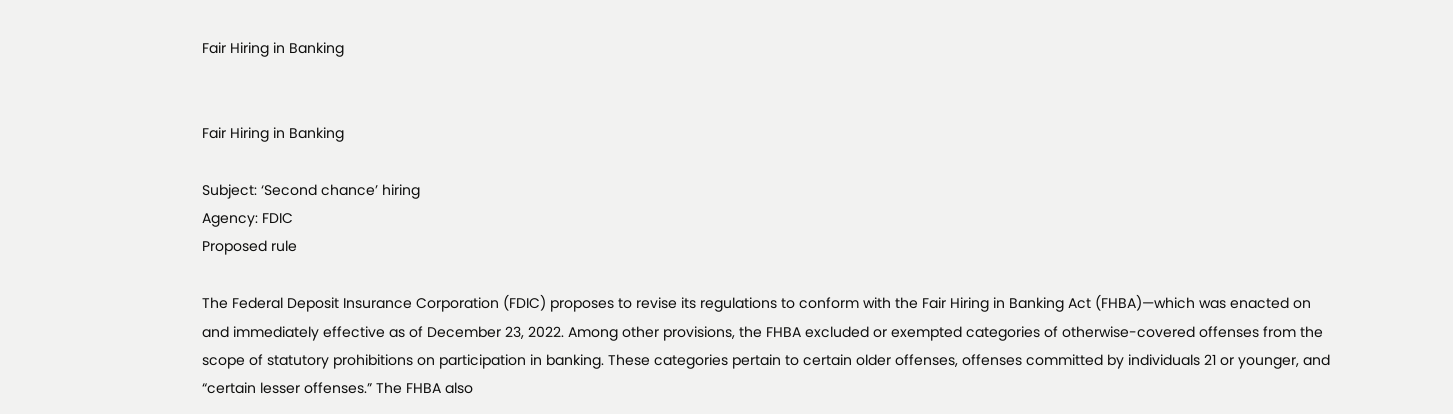Fair Hiring in Banking


Fair Hiring in Banking

Subject: ‘Second chance’ hiring
Agency: FDIC
Proposed rule

The Federal Deposit Insurance Corporation (FDIC) proposes to revise its regulations to conform with the Fair Hiring in Banking Act (FHBA)—which was enacted on and immediately effective as of December 23, 2022. Among other provisions, the FHBA excluded or exempted categories of otherwise-covered offenses from the scope of statutory prohibitions on participation in banking. These categories pertain to certain older offenses, offenses committed by individuals 21 or younger, and “certain lesser offenses.” The FHBA also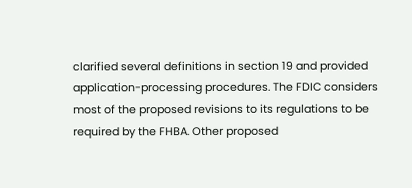clarified several definitions in section 19 and provided application-processing procedures. The FDIC considers most of the proposed revisions to its regulations to be required by the FHBA. Other proposed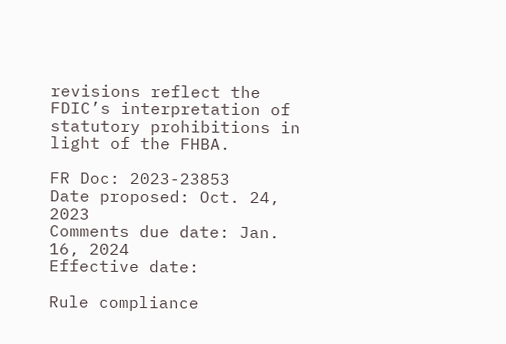revisions reflect the FDIC’s interpretation of statutory prohibitions in light of the FHBA.

FR Doc: 2023-23853
Date proposed: Oct. 24, 2023
Comments due date: Jan. 16, 2024
Effective date:

Rule compliance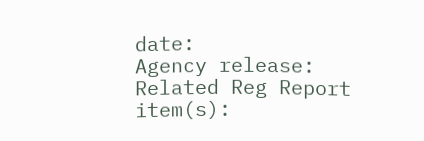date:
Agency release:
Related Reg Report item(s):